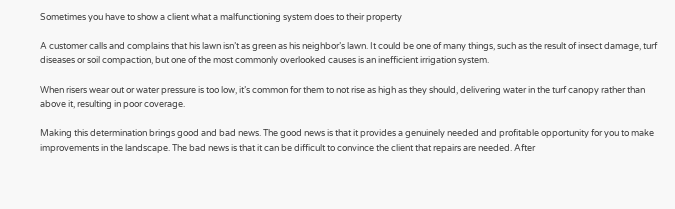Sometimes you have to show a client what a malfunctioning system does to their property

A customer calls and complains that his lawn isn’t as green as his neighbor’s lawn. It could be one of many things, such as the result of insect damage, turf diseases or soil compaction, but one of the most commonly overlooked causes is an inefficient irrigation system.

When risers wear out or water pressure is too low, it’s common for them to not rise as high as they should, delivering water in the turf canopy rather than above it, resulting in poor coverage.

Making this determination brings good and bad news. The good news is that it provides a genuinely needed and profitable opportunity for you to make improvements in the landscape. The bad news is that it can be difficult to convince the client that repairs are needed. After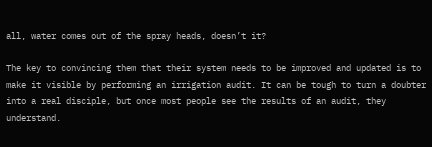all, water comes out of the spray heads, doesn’t it?

The key to convincing them that their system needs to be improved and updated is to make it visible by performing an irrigation audit. It can be tough to turn a doubter into a real disciple, but once most people see the results of an audit, they understand.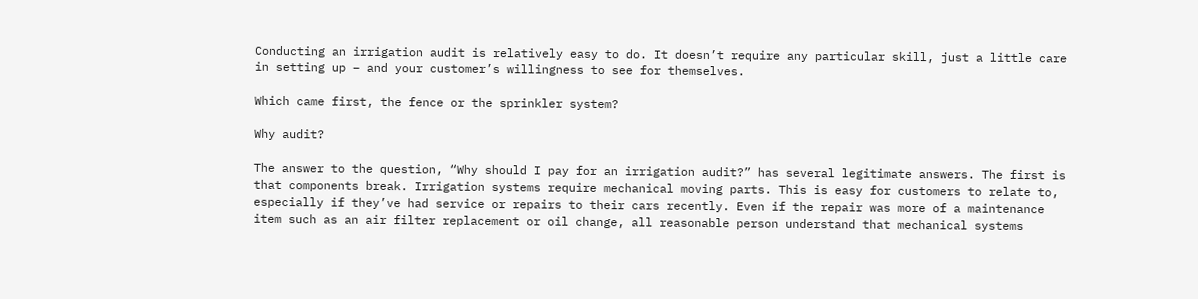Conducting an irrigation audit is relatively easy to do. It doesn’t require any particular skill, just a little care in setting up – and your customer’s willingness to see for themselves.

Which came first, the fence or the sprinkler system?

Why audit?

The answer to the question, “Why should I pay for an irrigation audit?” has several legitimate answers. The first is that components break. Irrigation systems require mechanical moving parts. This is easy for customers to relate to, especially if they’ve had service or repairs to their cars recently. Even if the repair was more of a maintenance item such as an air filter replacement or oil change, all reasonable person understand that mechanical systems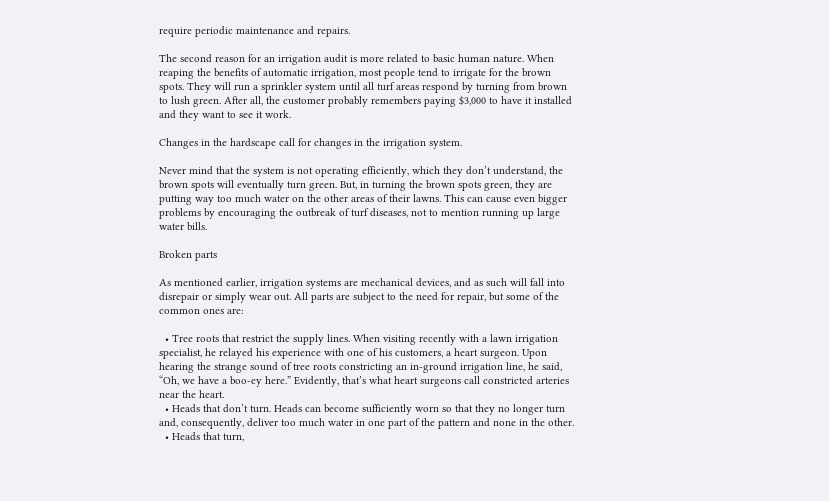require periodic maintenance and repairs.

The second reason for an irrigation audit is more related to basic human nature. When reaping the benefits of automatic irrigation, most people tend to irrigate for the brown spots. They will run a sprinkler system until all turf areas respond by turning from brown to lush green. After all, the customer probably remembers paying $3,000 to have it installed and they want to see it work.

Changes in the hardscape call for changes in the irrigation system.

Never mind that the system is not operating efficiently, which they don’t understand, the brown spots will eventually turn green. But, in turning the brown spots green, they are putting way too much water on the other areas of their lawns. This can cause even bigger problems by encouraging the outbreak of turf diseases, not to mention running up large water bills.

Broken parts

As mentioned earlier, irrigation systems are mechanical devices, and as such will fall into disrepair or simply wear out. All parts are subject to the need for repair, but some of the common ones are:

  • Tree roots that restrict the supply lines. When visiting recently with a lawn irrigation specialist, he relayed his experience with one of his customers, a heart surgeon. Upon hearing the strange sound of tree roots constricting an in-ground irrigation line, he said, “Oh, we have a boo-ey here.” Evidently, that’s what heart surgeons call constricted arteries near the heart.
  • Heads that don’t turn. Heads can become sufficiently worn so that they no longer turn and, consequently, deliver too much water in one part of the pattern and none in the other.
  • Heads that turn,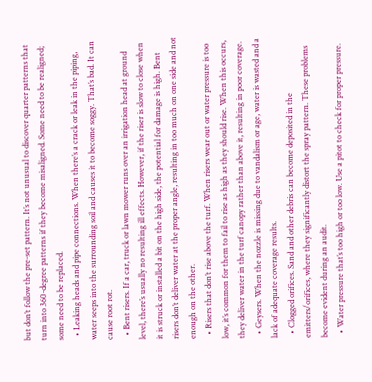but don’t follow the pre-set pattern. It’s not unusual to discover quarter patterns that turn into 360-degree patterns if they become misaligned. Some need to be realigned; some need to be replaced.
  • Leaking heads and pipe connections. When there’s a crack or leak in the piping, water seeps into the surrounding soil and causes it to become soggy. That’s bad. It can cause root rot.
  • Bent risers. If a car, truck or lawn mower runs over an irrigation head at ground level, there’s usually no resulting ill effects. However, if the riser is slow to close when it is struck or installed a bit on the high side, the potential for damage is high. Bent risers don’t deliver water at the proper angle, resulting in too much on one side and not enough on the other.
  • Risers that don’t rise above the turf. When risers wear out or water pressure is too low, it’s common for them to fail to rise as high as they should rise. When this occurs, they deliver water in the turf canopy rather than above it, resulting in poor coverage.
  • Geysers. When the nozzle is missing due to vandalism or age, water is wasted and a lack of adequate coverage results.
  • Clogged orifices. Sand and other debris can become deposited in the emitters/orifices, where they significantly distort the spray pattern. These problems become evident during an audit.
  • Water pressure that’s too high or too low. Use a pitot to check for proper pressure.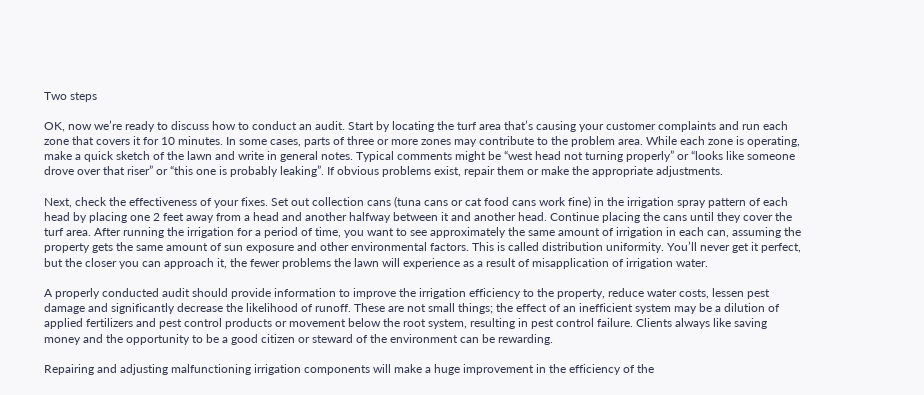Two steps

OK, now we’re ready to discuss how to conduct an audit. Start by locating the turf area that’s causing your customer complaints and run each zone that covers it for 10 minutes. In some cases, parts of three or more zones may contribute to the problem area. While each zone is operating, make a quick sketch of the lawn and write in general notes. Typical comments might be “west head not turning properly” or “looks like someone drove over that riser” or “this one is probably leaking”. If obvious problems exist, repair them or make the appropriate adjustments.

Next, check the effectiveness of your fixes. Set out collection cans (tuna cans or cat food cans work fine) in the irrigation spray pattern of each head by placing one 2 feet away from a head and another halfway between it and another head. Continue placing the cans until they cover the turf area. After running the irrigation for a period of time, you want to see approximately the same amount of irrigation in each can, assuming the property gets the same amount of sun exposure and other environmental factors. This is called distribution uniformity. You’ll never get it perfect, but the closer you can approach it, the fewer problems the lawn will experience as a result of misapplication of irrigation water.

A properly conducted audit should provide information to improve the irrigation efficiency to the property, reduce water costs, lessen pest damage and significantly decrease the likelihood of runoff. These are not small things; the effect of an inefficient system may be a dilution of applied fertilizers and pest control products or movement below the root system, resulting in pest control failure. Clients always like saving money and the opportunity to be a good citizen or steward of the environment can be rewarding.

Repairing and adjusting malfunctioning irrigation components will make a huge improvement in the efficiency of the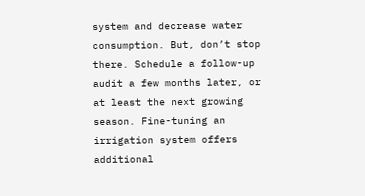system and decrease water consumption. But, don’t stop there. Schedule a follow-up audit a few months later, or at least the next growing season. Fine-tuning an irrigation system offers additional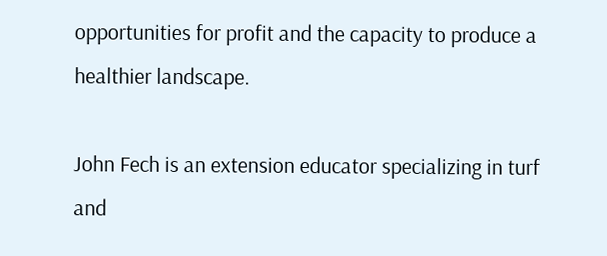opportunities for profit and the capacity to produce a healthier landscape.

John Fech is an extension educator specializing in turf and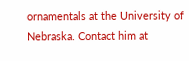ornamentals at the University of Nebraska. Contact him at